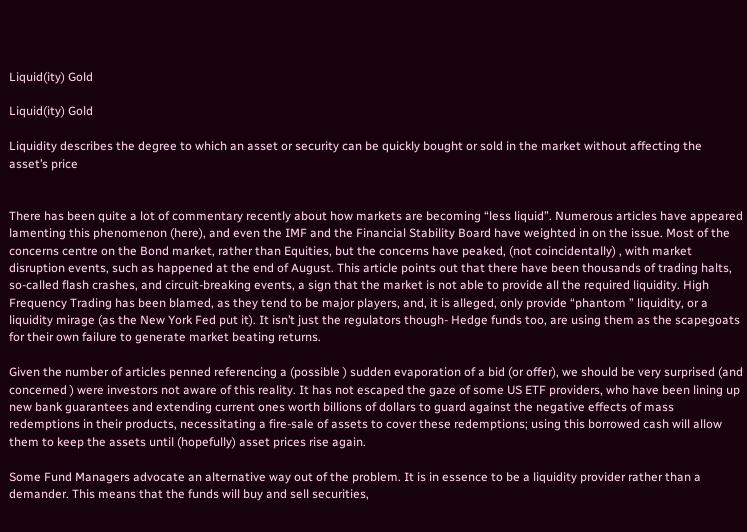Liquid(ity) Gold

Liquid(ity) Gold

Liquidity describes the degree to which an asset or security can be quickly bought or sold in the market without affecting the asset’s price


There has been quite a lot of commentary recently about how markets are becoming “less liquid”. Numerous articles have appeared lamenting this phenomenon (here), and even the IMF and the Financial Stability Board have weighted in on the issue. Most of the concerns centre on the Bond market, rather than Equities, but the concerns have peaked, (not coincidentally) , with market disruption events, such as happened at the end of August. This article points out that there have been thousands of trading halts, so-called flash crashes, and circuit-breaking events, a sign that the market is not able to provide all the required liquidity. High Frequency Trading has been blamed, as they tend to be major players, and, it is alleged, only provide “phantom ” liquidity, or a liquidity mirage (as the New York Fed put it). It isn’t just the regulators though- Hedge funds too, are using them as the scapegoats for their own failure to generate market beating returns.

Given the number of articles penned referencing a (possible ) sudden evaporation of a bid (or offer), we should be very surprised (and concerned ) were investors not aware of this reality. It has not escaped the gaze of some US ETF providers, who have been lining up new bank guarantees and extending current ones worth billions of dollars to guard against the negative effects of mass redemptions in their products, necessitating a fire-sale of assets to cover these redemptions; using this borrowed cash will allow them to keep the assets until (hopefully) asset prices rise again.

Some Fund Managers advocate an alternative way out of the problem. It is in essence to be a liquidity provider rather than a demander. This means that the funds will buy and sell securities,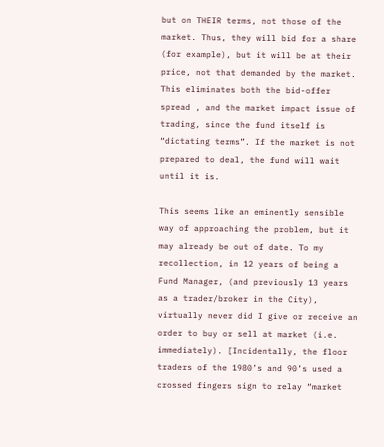but on THEIR terms, not those of the market. Thus, they will bid for a share (for example), but it will be at their price, not that demanded by the market. This eliminates both the bid-offer spread , and the market impact issue of trading, since the fund itself is “dictating terms”. If the market is not prepared to deal, the fund will wait until it is.

This seems like an eminently sensible way of approaching the problem, but it may already be out of date. To my recollection, in 12 years of being a Fund Manager, (and previously 13 years as a trader/broker in the City), virtually never did I give or receive an order to buy or sell at market (i.e. immediately). [Incidentally, the floor traders of the 1980’s and 90’s used a crossed fingers sign to relay “market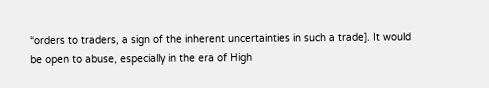“orders to traders, a sign of the inherent uncertainties in such a trade]. It would be open to abuse, especially in the era of High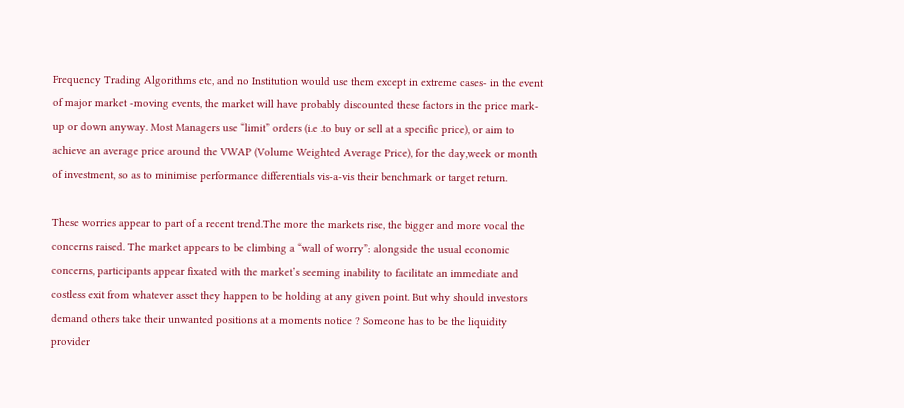Frequency Trading Algorithms etc, and no Institution would use them except in extreme cases- in the event of major market -moving events, the market will have probably discounted these factors in the price mark-up or down anyway. Most Managers use “limit” orders (i.e .to buy or sell at a specific price), or aim to achieve an average price around the VWAP (Volume Weighted Average Price), for the day,week or month of investment, so as to minimise performance differentials vis-a-vis their benchmark or target return.

These worries appear to part of a recent trend.The more the markets rise, the bigger and more vocal the concerns raised. The market appears to be climbing a “wall of worry”: alongside the usual economic concerns, participants appear fixated with the market’s seeming inability to facilitate an immediate and costless exit from whatever asset they happen to be holding at any given point. But why should investors demand others take their unwanted positions at a moments notice ? Someone has to be the liquidity provider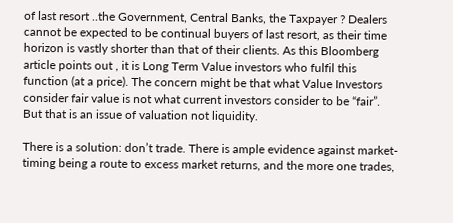of last resort ..the Government, Central Banks, the Taxpayer ? Dealers cannot be expected to be continual buyers of last resort, as their time horizon is vastly shorter than that of their clients. As this Bloomberg article points out , it is Long Term Value investors who fulfil this function (at a price). The concern might be that what Value Investors consider fair value is not what current investors consider to be “fair”. But that is an issue of valuation not liquidity.

There is a solution: don’t trade. There is ample evidence against market-timing being a route to excess market returns, and the more one trades,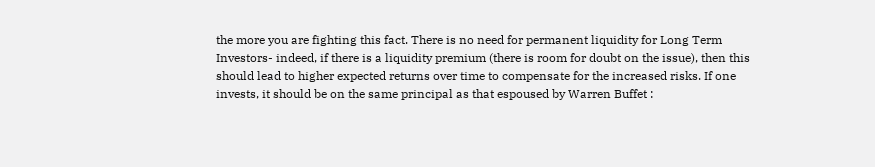the more you are fighting this fact. There is no need for permanent liquidity for Long Term Investors- indeed, if there is a liquidity premium (there is room for doubt on the issue), then this should lead to higher expected returns over time to compensate for the increased risks. If one invests, it should be on the same principal as that espoused by Warren Buffet :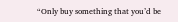“Only buy something that you’d be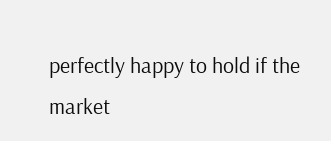perfectly happy to hold if the market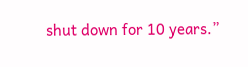shut down for 10 years.”